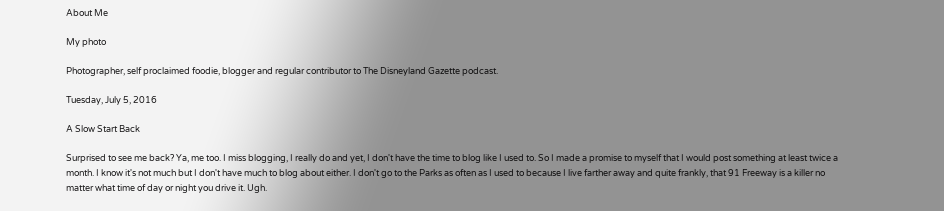About Me

My photo

Photographer, self proclaimed foodie, blogger and regular contributor to The Disneyland Gazette podcast.

Tuesday, July 5, 2016

A Slow Start Back

Surprised to see me back? Ya, me too. I miss blogging, I really do and yet, I don't have the time to blog like I used to. So I made a promise to myself that I would post something at least twice a month. I know it's not much but I don't have much to blog about either. I don't go to the Parks as often as I used to because I live farther away and quite frankly, that 91 Freeway is a killer no matter what time of day or night you drive it. Ugh.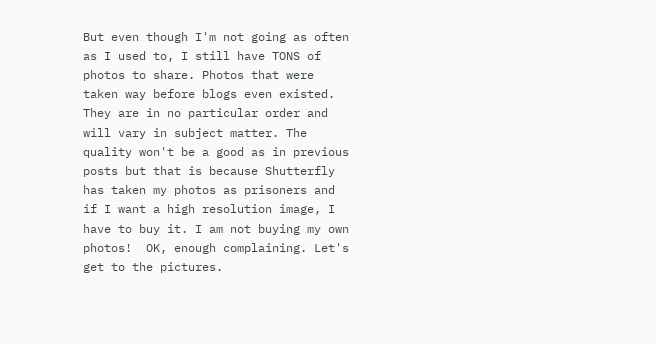But even though I'm not going as often as I used to, I still have TONS of photos to share. Photos that were taken way before blogs even existed. They are in no particular order and will vary in subject matter. The quality won't be a good as in previous posts but that is because Shutterfly has taken my photos as prisoners and if I want a high resolution image, I have to buy it. I am not buying my own photos!  OK, enough complaining. Let's get to the pictures.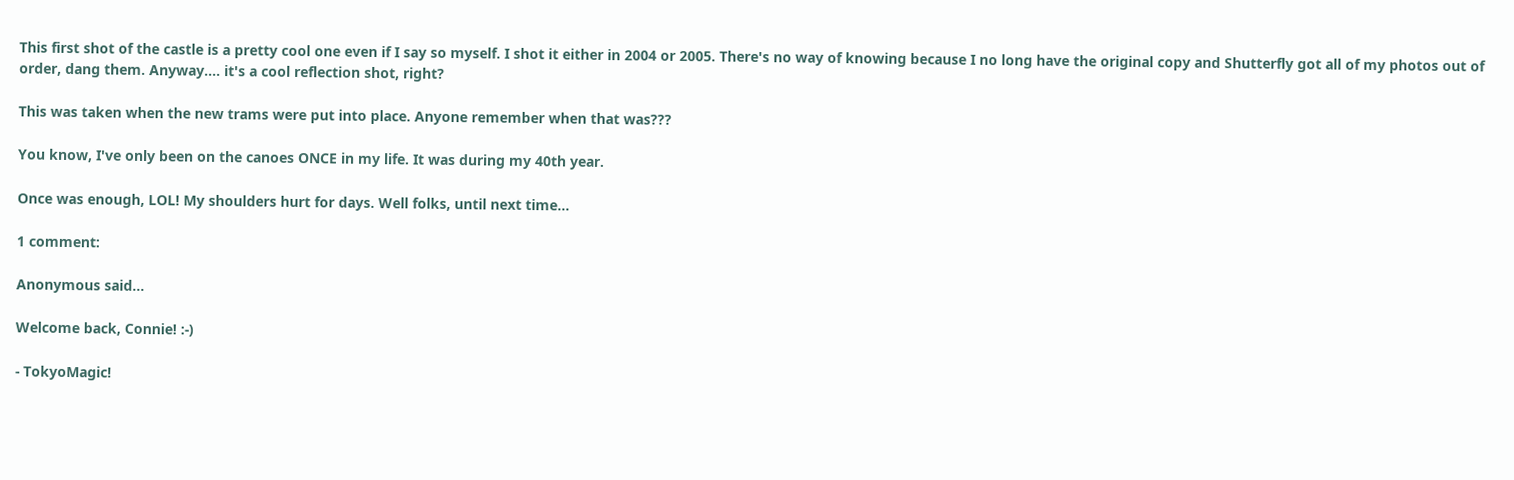This first shot of the castle is a pretty cool one even if I say so myself. I shot it either in 2004 or 2005. There's no way of knowing because I no long have the original copy and Shutterfly got all of my photos out of order, dang them. Anyway.... it's a cool reflection shot, right?

This was taken when the new trams were put into place. Anyone remember when that was???

You know, I've only been on the canoes ONCE in my life. It was during my 40th year.

Once was enough, LOL! My shoulders hurt for days. Well folks, until next time...

1 comment:

Anonymous said...

Welcome back, Connie! :-)

- TokyoMagic!